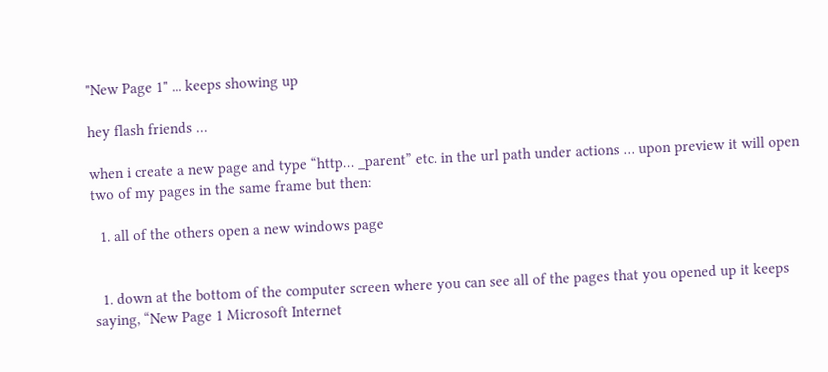"New Page 1" ... keeps showing up

hey flash friends …

when i create a new page and type “http… _parent” etc. in the url path under actions … upon preview it will open two of my pages in the same frame but then:

  1. all of the others open a new windows page


  1. down at the bottom of the computer screen where you can see all of the pages that you opened up it keeps saying, “New Page 1 Microsoft Internet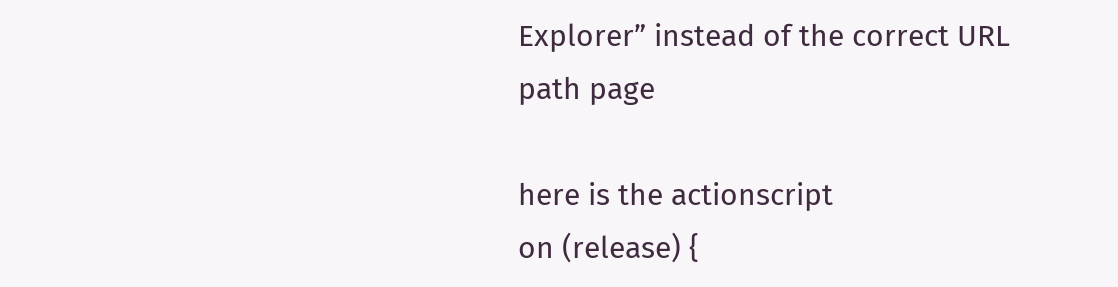Explorer” instead of the correct URL path page

here is the actionscript
on (release) {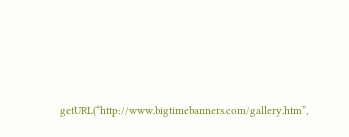getURL(“http://www.bigtimebanners.com/gallery.htm”,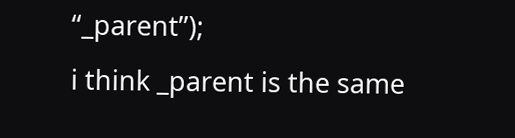“_parent”);
i think _parent is the same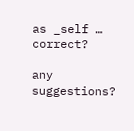as _self … correct?

any suggestions?